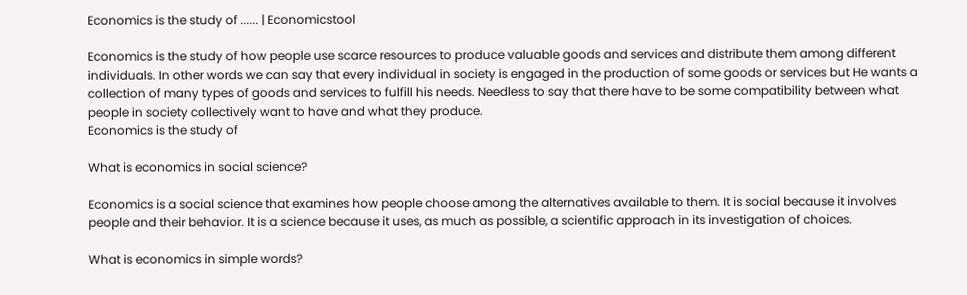Economics is the study of ...... | Economicstool

Economics is the study of how people use scarce resources to produce valuable goods and services and distribute them among different individuals. In other words we can say that every individual in society is engaged in the production of some goods or services but He wants a collection of many types of goods and services to fulfill his needs. Needless to say that there have to be some compatibility between what people in society collectively want to have and what they produce.
Economics is the study of

What is economics in social science?

Economics is a social science that examines how people choose among the alternatives available to them. It is social because it involves people and their behavior. It is a science because it uses, as much as possible, a scientific approach in its investigation of choices.

What is economics in simple words?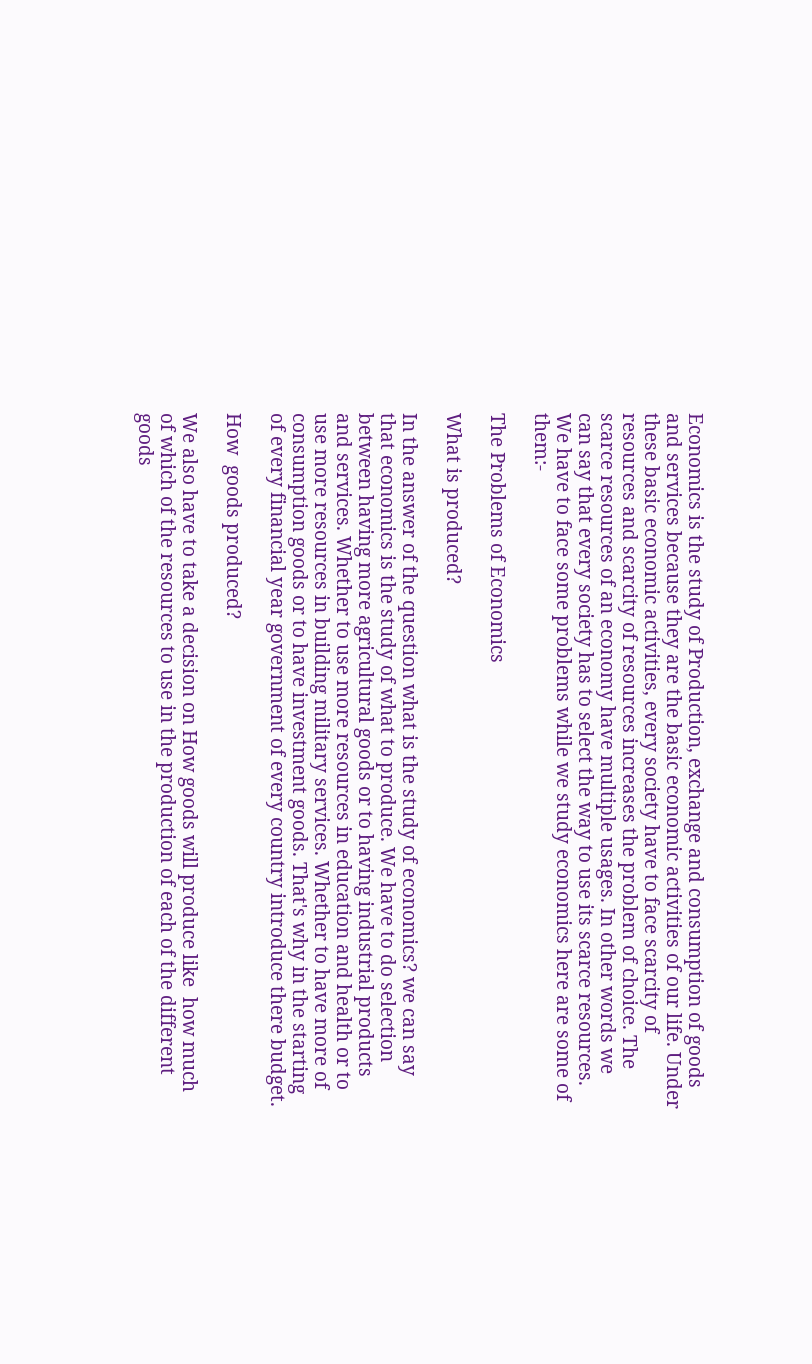Economics is the study of Production, exchange and consumption of goods and services because they are the basic economic activities of our life. Under these basic economic activities, every society have to face scarcity of resources and scarcity of resources increases the problem of choice. The scarce resources of an economy have multiple usages. In other words we can say that every society has to select the way to use its scarce resources. We have to face some problems while we study economics here are some of them:-

The Problems of Economics

What is produced?

In the answer of the question what is the study of economics? we can say that economics is the study of what to produce. We have to do selection between having more agricultural goods or to having industrial products and services. Whether to use more resources in education and health or to use more resources in building military services. Whether to have more of consumption goods or to have investment goods. That's why in the starting of every financial year government of every country introduce there budget.

How  goods produced?

We also have to take a decision on How goods will produce like  how much of which of the resources to use in the production of each of the different goods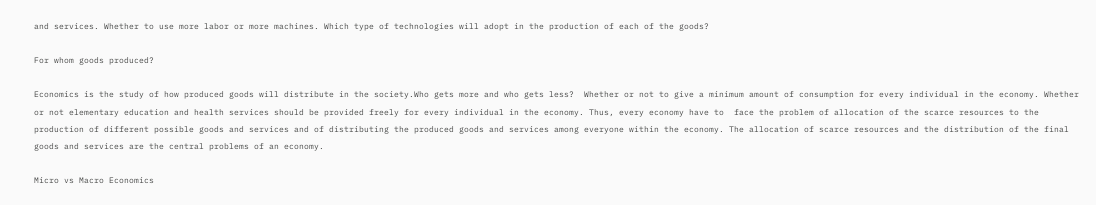and services. Whether to use more labor or more machines. Which type of technologies will adopt in the production of each of the goods?

For whom goods produced?

Economics is the study of how produced goods will distribute in the society.Who gets more and who gets less?  Whether or not to give a minimum amount of consumption for every individual in the economy. Whether or not elementary education and health services should be provided freely for every individual in the economy. Thus, every economy have to  face the problem of allocation of the scarce resources to the production of different possible goods and services and of distributing the produced goods and services among everyone within the economy. The allocation of scarce resources and the distribution of the final goods and services are the central problems of an economy.

Micro vs Macro Economics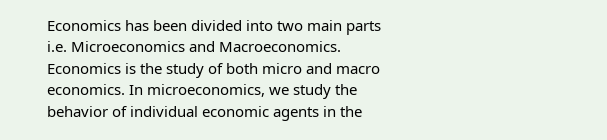Economics has been divided into two main parts i.e. Microeconomics and Macroeconomics. Economics is the study of both micro and macro economics. In microeconomics, we study the behavior of individual economic agents in the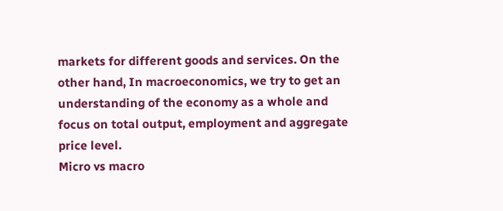markets for different goods and services. On the other hand, In macroeconomics, we try to get an understanding of the economy as a whole and focus on total output, employment and aggregate price level.
Micro vs macro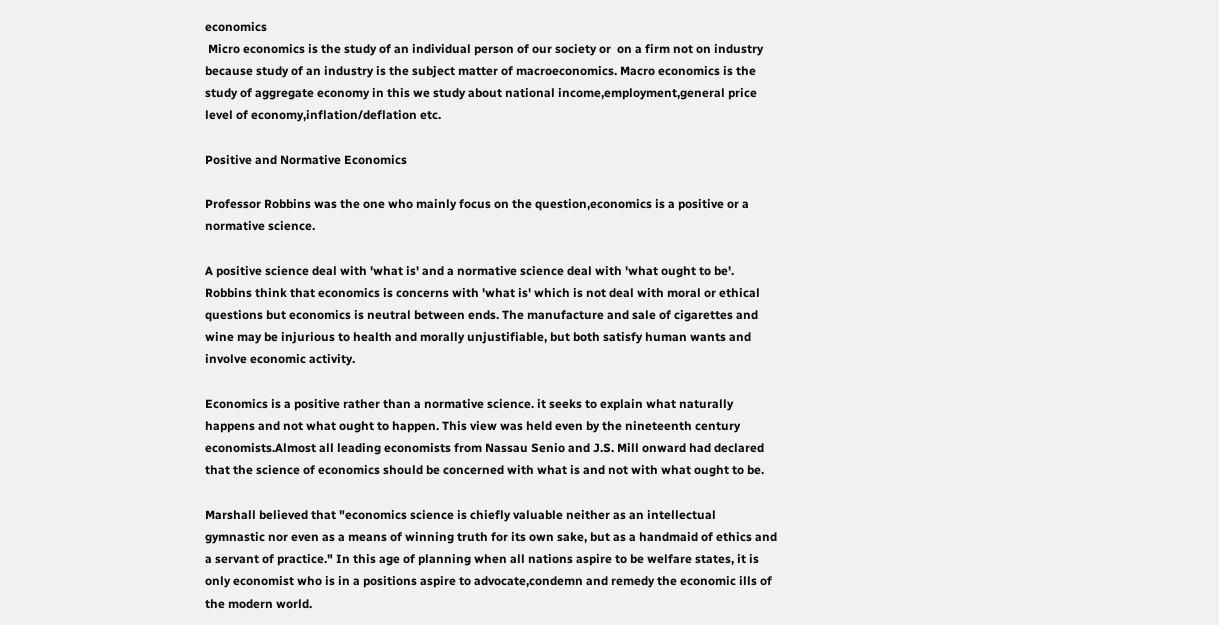economics
 Micro economics is the study of an individual person of our society or  on a firm not on industry because study of an industry is the subject matter of macroeconomics. Macro economics is the study of aggregate economy in this we study about national income,employment,general price level of economy,inflation/deflation etc.

Positive and Normative Economics

Professor Robbins was the one who mainly focus on the question,economics is a positive or a normative science.

A positive science deal with 'what is' and a normative science deal with 'what ought to be'. Robbins think that economics is concerns with 'what is' which is not deal with moral or ethical questions but economics is neutral between ends. The manufacture and sale of cigarettes and wine may be injurious to health and morally unjustifiable, but both satisfy human wants and involve economic activity.

Economics is a positive rather than a normative science. it seeks to explain what naturally happens and not what ought to happen. This view was held even by the nineteenth century economists.Almost all leading economists from Nassau Senio and J.S. Mill onward had declared that the science of economics should be concerned with what is and not with what ought to be.

Marshall believed that "economics science is chiefly valuable neither as an intellectual gymnastic nor even as a means of winning truth for its own sake, but as a handmaid of ethics and a servant of practice." In this age of planning when all nations aspire to be welfare states, it is only economist who is in a positions aspire to advocate,condemn and remedy the economic ills of the modern world.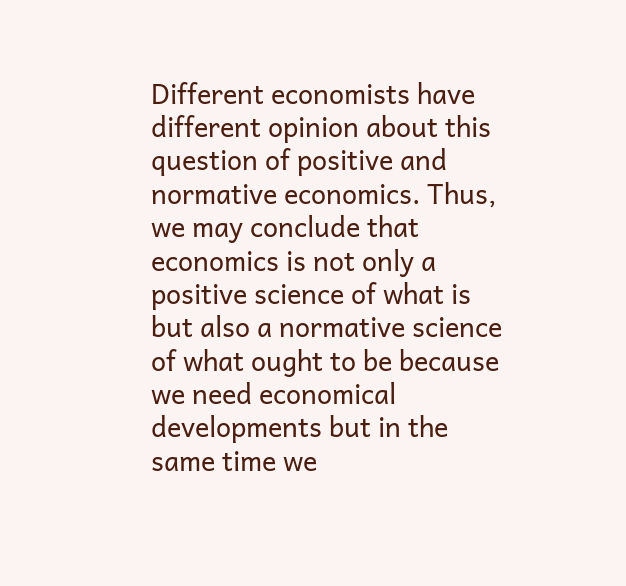Different economists have different opinion about this question of positive and normative economics. Thus, we may conclude that economics is not only a positive science of what is but also a normative science of what ought to be because we need economical developments but in the same time we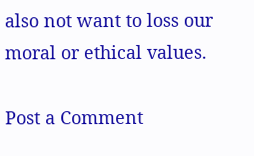also not want to loss our moral or ethical values.

Post a Comment